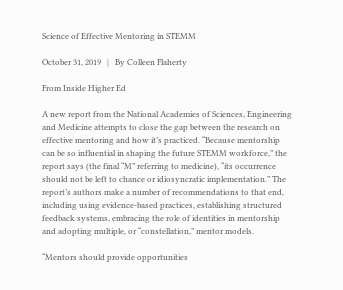Science of Effective Mentoring in STEMM

October 31, 2019   |   By Colleen Flaherty

From Inside Higher Ed

A new report from the National Academies of Sciences, Engineering and Medicine attempts to close the gap between the research on effective mentoring and how it’s practiced. “Because mentorship can be so influential in shaping the future STEMM workforce,” the report says (the final “M” referring to medicine), “its occurrence should not be left to chance or idiosyncratic implementation.” The report’s authors make a number of recommendations to that end, including using evidence-based practices, establishing structured feedback systems, embracing the role of identities in mentorship and adopting multiple, or “constellation,” mentor models.

“Mentors should provide opportunities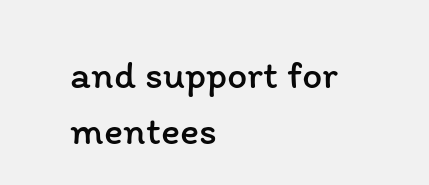and support for mentees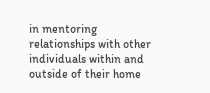in mentoring relationships with other individuals within and outside of their home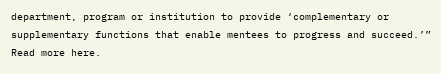department, program or institution to provide ‘complementary or supplementary functions that enable mentees to progress and succeed.’” Read more here.